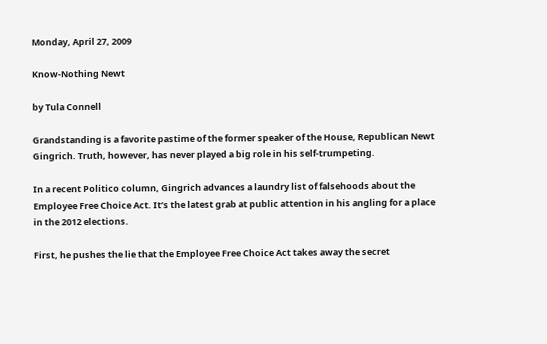Monday, April 27, 2009

Know-Nothing Newt

by Tula Connell

Grandstanding is a favorite pastime of the former speaker of the House, Republican Newt Gingrich. Truth, however, has never played a big role in his self-trumpeting.

In a recent Politico column, Gingrich advances a laundry list of falsehoods about the Employee Free Choice Act. It’s the latest grab at public attention in his angling for a place in the 2012 elections.

First, he pushes the lie that the Employee Free Choice Act takes away the secret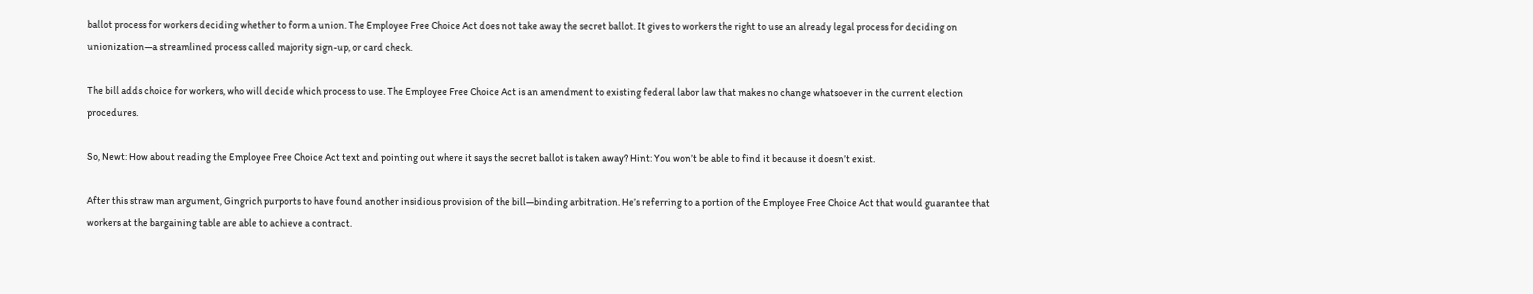ballot process for workers deciding whether to form a union. The Employee Free Choice Act does not take away the secret ballot. It gives to workers the right to use an already legal process for deciding on unionization—a streamlined process called majority sign-up, or card check.

The bill adds choice for workers, who will decide which process to use. The Employee Free Choice Act is an amendment to existing federal labor law that makes no change whatsoever in the current election procedures.

So, Newt: How about reading the Employee Free Choice Act text and pointing out where it says the secret ballot is taken away? Hint: You won’t be able to find it because it doesn’t exist.

After this straw man argument, Gingrich purports to have found another insidious provision of the bill—binding arbitration. He’s referring to a portion of the Employee Free Choice Act that would guarantee that workers at the bargaining table are able to achieve a contract.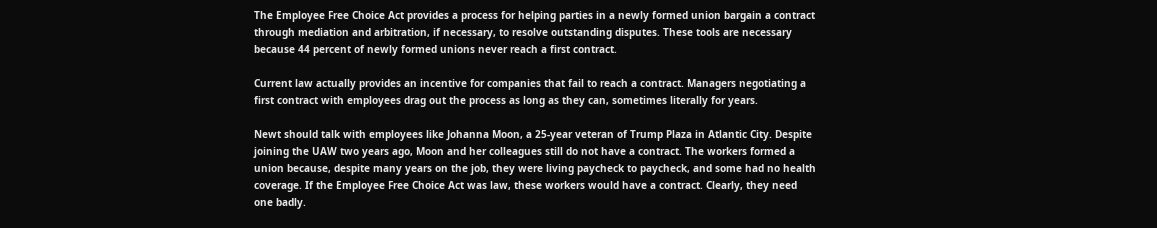The Employee Free Choice Act provides a process for helping parties in a newly formed union bargain a contract through mediation and arbitration, if necessary, to resolve outstanding disputes. These tools are necessary because 44 percent of newly formed unions never reach a first contract.

Current law actually provides an incentive for companies that fail to reach a contract. Managers negotiating a first contract with employees drag out the process as long as they can, sometimes literally for years.

Newt should talk with employees like Johanna Moon, a 25-year veteran of Trump Plaza in Atlantic City. Despite joining the UAW two years ago, Moon and her colleagues still do not have a contract. The workers formed a union because, despite many years on the job, they were living paycheck to paycheck, and some had no health coverage. If the Employee Free Choice Act was law, these workers would have a contract. Clearly, they need one badly.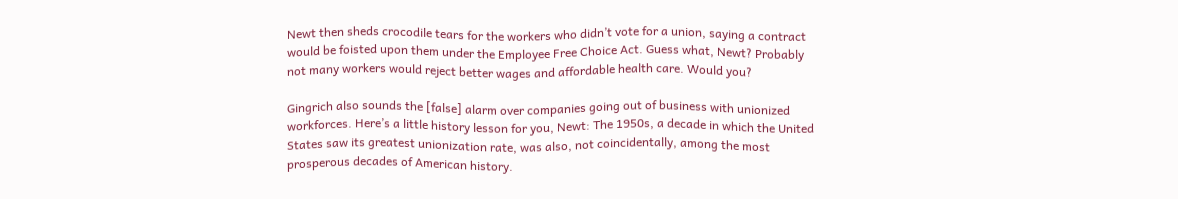Newt then sheds crocodile tears for the workers who didn’t vote for a union, saying a contract would be foisted upon them under the Employee Free Choice Act. Guess what, Newt? Probably not many workers would reject better wages and affordable health care. Would you?

Gingrich also sounds the [false] alarm over companies going out of business with unionized workforces. Here’s a little history lesson for you, Newt: The 1950s, a decade in which the United States saw its greatest unionization rate, was also, not coincidentally, among the most prosperous decades of American history.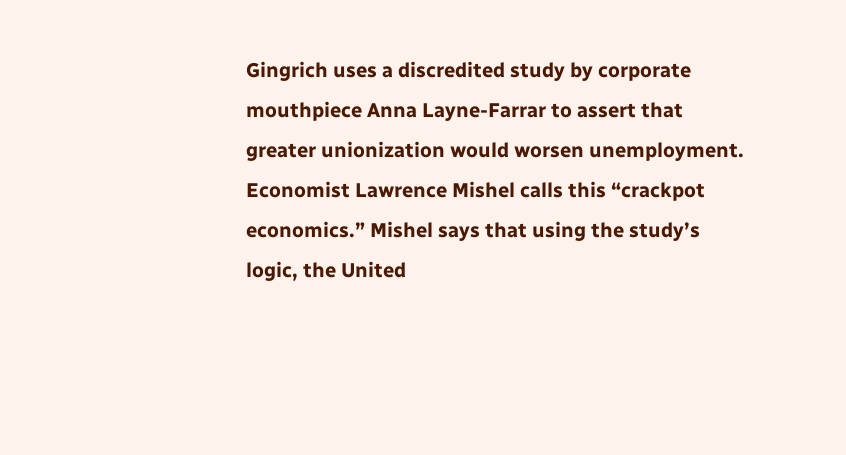Gingrich uses a discredited study by corporate mouthpiece Anna Layne-Farrar to assert that greater unionization would worsen unemployment. Economist Lawrence Mishel calls this “crackpot economics.” Mishel says that using the study’s logic, the United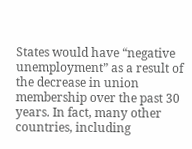States would have “negative unemployment” as a result of the decrease in union membership over the past 30 years. In fact, many other countries, including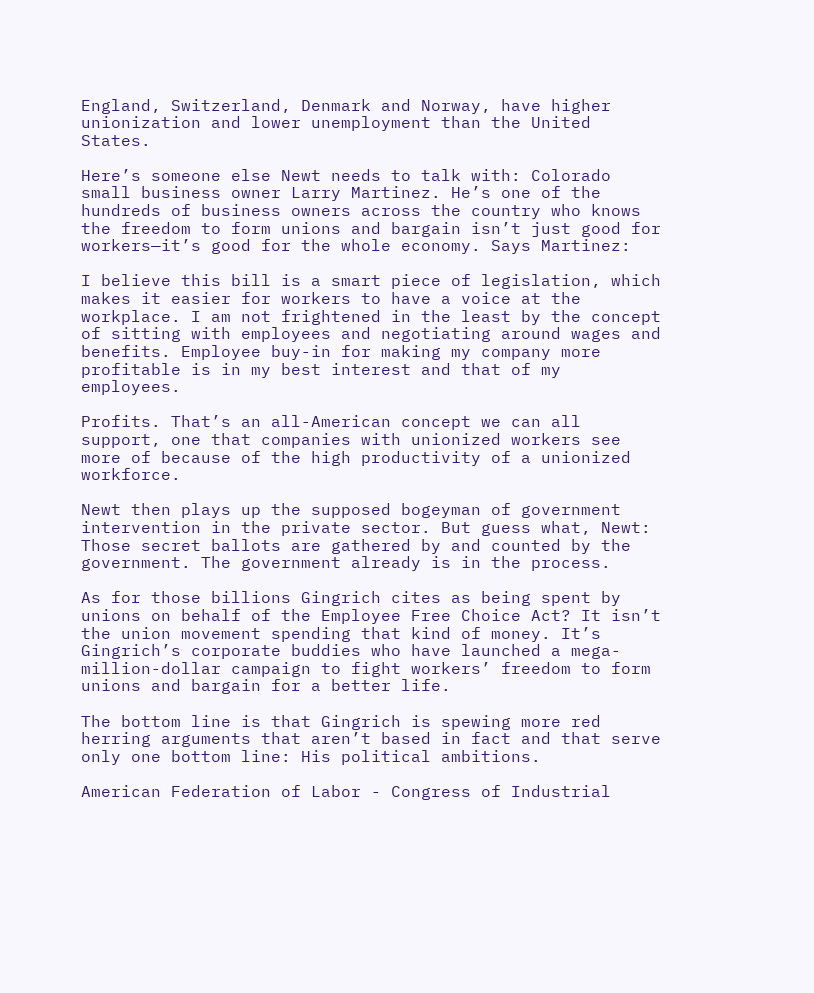England, Switzerland, Denmark and Norway, have higher unionization and lower unemployment than the United States.

Here’s someone else Newt needs to talk with: Colorado small business owner Larry Martinez. He’s one of the hundreds of business owners across the country who knows the freedom to form unions and bargain isn’t just good for workers—it’s good for the whole economy. Says Martinez:

I believe this bill is a smart piece of legislation, which makes it easier for workers to have a voice at the workplace. I am not frightened in the least by the concept of sitting with employees and negotiating around wages and benefits. Employee buy-in for making my company more profitable is in my best interest and that of my employees.

Profits. That’s an all-American concept we can all support, one that companies with unionized workers see more of because of the high productivity of a unionized workforce.

Newt then plays up the supposed bogeyman of government intervention in the private sector. But guess what, Newt: Those secret ballots are gathered by and counted by the government. The government already is in the process.

As for those billions Gingrich cites as being spent by unions on behalf of the Employee Free Choice Act? It isn’t the union movement spending that kind of money. It’s Gingrich’s corporate buddies who have launched a mega-million-dollar campaign to fight workers’ freedom to form unions and bargain for a better life.

The bottom line is that Gingrich is spewing more red herring arguments that aren’t based in fact and that serve only one bottom line: His political ambitions.

American Federation of Labor - Congress of Industrial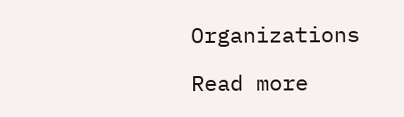Organizations

Read more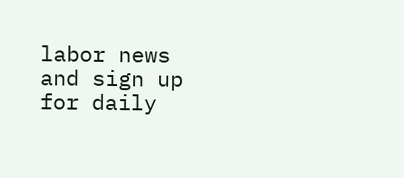labor news and sign up for daily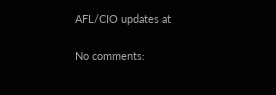AFL/CIO updates at

No comments: